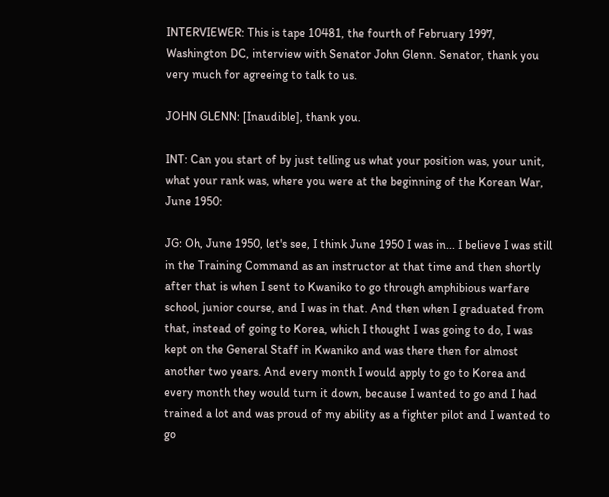INTERVIEWER: This is tape 10481, the fourth of February 1997, Washington DC, interview with Senator John Glenn. Senator, thank you very much for agreeing to talk to us.

JOHN GLENN: [Inaudible], thank you.

INT: Can you start of by just telling us what your position was, your unit, what your rank was, where you were at the beginning of the Korean War, June 1950:

JG: Oh, June 1950, let's see, I think June 1950 I was in... I believe I was still in the Training Command as an instructor at that time and then shortly after that is when I sent to Kwaniko to go through amphibious warfare school, junior course, and I was in that. And then when I graduated from that, instead of going to Korea, which I thought I was going to do, I was kept on the General Staff in Kwaniko and was there then for almost another two years. And every month I would apply to go to Korea and every month they would turn it down, because I wanted to go and I had trained a lot and was proud of my ability as a fighter pilot and I wanted to go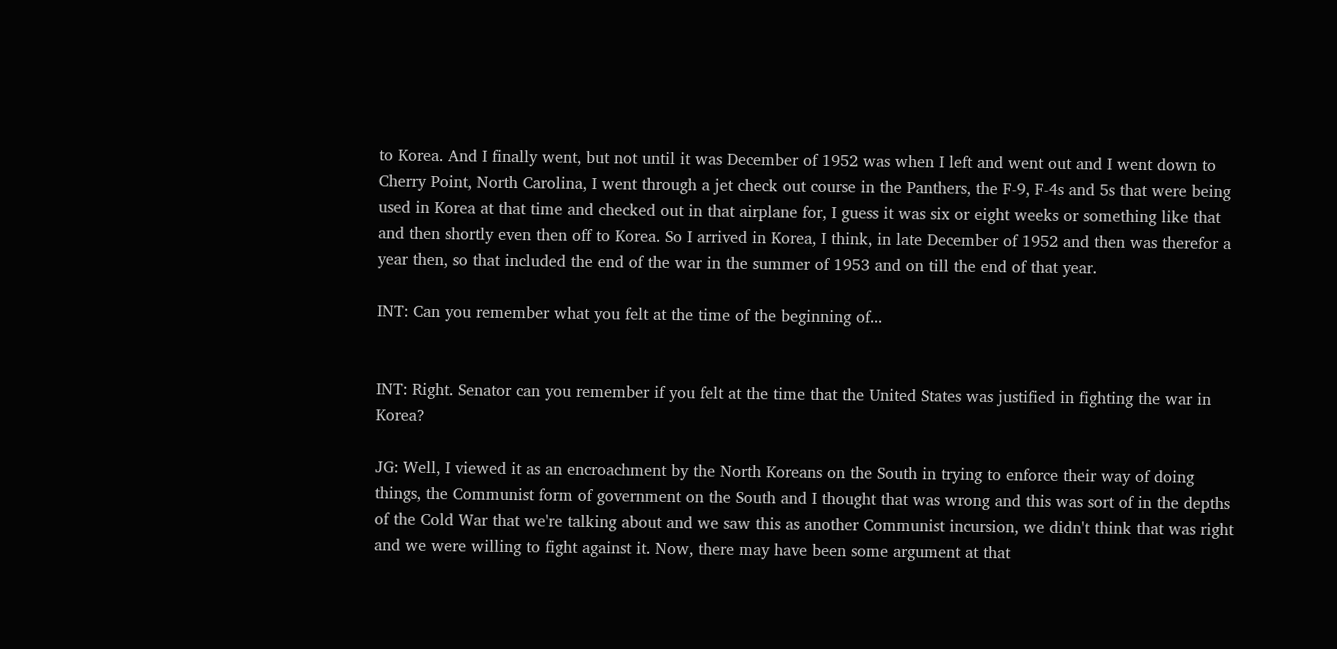to Korea. And I finally went, but not until it was December of 1952 was when I left and went out and I went down to Cherry Point, North Carolina, I went through a jet check out course in the Panthers, the F-9, F-4s and 5s that were being used in Korea at that time and checked out in that airplane for, I guess it was six or eight weeks or something like that and then shortly even then off to Korea. So I arrived in Korea, I think, in late December of 1952 and then was therefor a year then, so that included the end of the war in the summer of 1953 and on till the end of that year.

INT: Can you remember what you felt at the time of the beginning of...


INT: Right. Senator can you remember if you felt at the time that the United States was justified in fighting the war in Korea?

JG: Well, I viewed it as an encroachment by the North Koreans on the South in trying to enforce their way of doing things, the Communist form of government on the South and I thought that was wrong and this was sort of in the depths of the Cold War that we're talking about and we saw this as another Communist incursion, we didn't think that was right and we were willing to fight against it. Now, there may have been some argument at that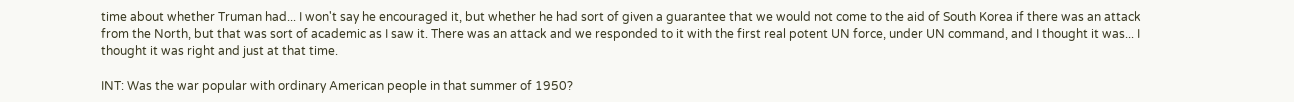time about whether Truman had... I won't say he encouraged it, but whether he had sort of given a guarantee that we would not come to the aid of South Korea if there was an attack from the North, but that was sort of academic as I saw it. There was an attack and we responded to it with the first real potent UN force, under UN command, and I thought it was... I thought it was right and just at that time.

INT: Was the war popular with ordinary American people in that summer of 1950?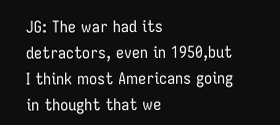JG: The war had its detractors, even in 1950,but I think most Americans going in thought that we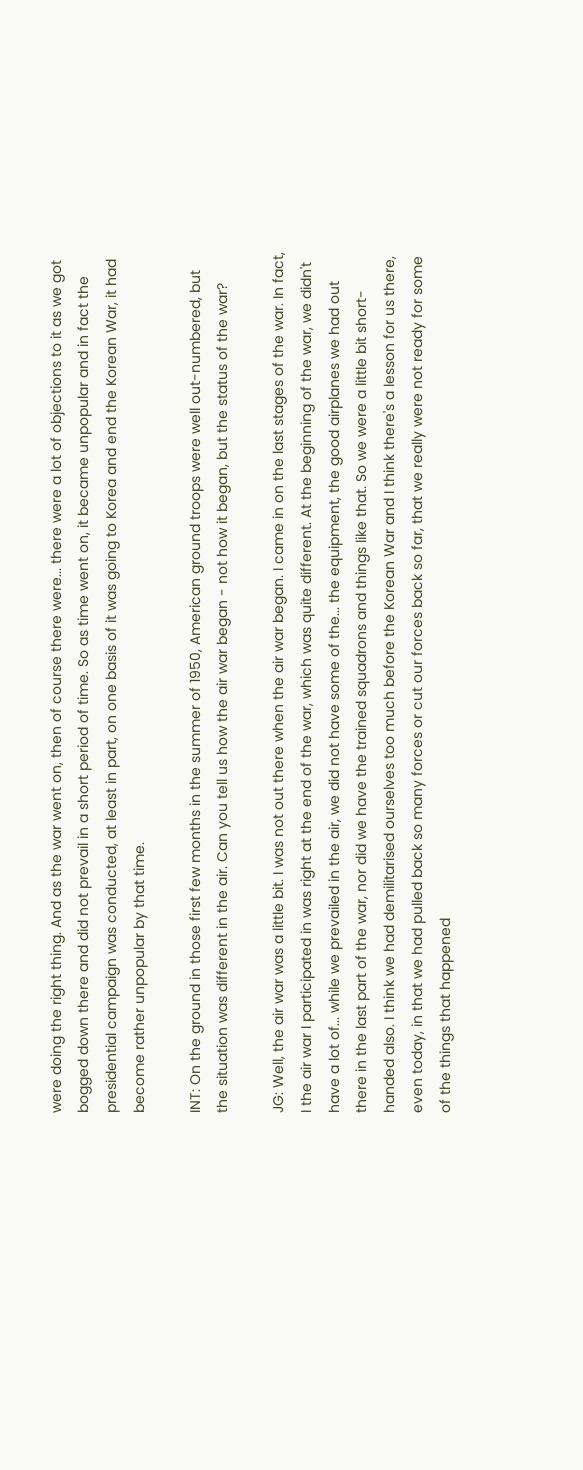were doing the right thing. And as the war went on, then of course there were... there were a lot of objections to it as we got bogged down there and did not prevail in a short period of time. So as time went on, it became unpopular and in fact the presidential campaign was conducted, at least in part, on one basis of it was going to Korea and end the Korean War, it had become rather unpopular by that time.

INT: On the ground in those first few months in the summer of 1950, American ground troops were well out-numbered, but the situation was different in the air. Can you tell us how the air war began - not how it began, but the status of the war?

JG: Well, the air war was a little bit. I was not out there when the air war began. I came in on the last stages of the war. In fact, I the air war I participated in was right at the end of the war, which was quite different. At the beginning of the war, we didn't have a lot of... while we prevailed in the air, we did not have some of the... the equipment, the good airplanes we had out there in the last part of the war, nor did we have the trained squadrons and things like that. So we were a little bit short-handed also. I think we had demilitarised ourselves too much before the Korean War and I think there's a lesson for us there, even today, in that we had pulled back so many forces or cut our forces back so far, that we really were not ready for some of the things that happened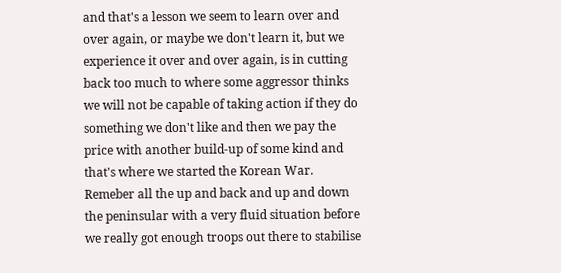and that's a lesson we seem to learn over and over again, or maybe we don't learn it, but we experience it over and over again, is in cutting back too much to where some aggressor thinks we will not be capable of taking action if they do something we don't like and then we pay the price with another build-up of some kind and that's where we started the Korean War. Remeber all the up and back and up and down the peninsular with a very fluid situation before we really got enough troops out there to stabilise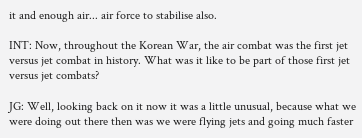it and enough air... air force to stabilise also.

INT: Now, throughout the Korean War, the air combat was the first jet versus jet combat in history. What was it like to be part of those first jet versus jet combats?

JG: Well, looking back on it now it was a little unusual, because what we were doing out there then was we were flying jets and going much faster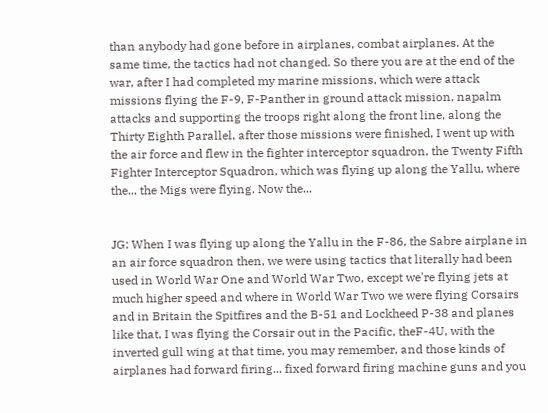than anybody had gone before in airplanes, combat airplanes. At the same time, the tactics had not changed. So there you are at the end of the war, after I had completed my marine missions, which were attack missions flying the F-9, F-Panther in ground attack mission, napalm attacks and supporting the troops right along the front line, along the Thirty Eighth Parallel, after those missions were finished, I went up with the air force and flew in the fighter interceptor squadron, the Twenty Fifth Fighter Interceptor Squadron, which was flying up along the Yallu, where the... the Migs were flying. Now the...


JG: When I was flying up along the Yallu in the F-86, the Sabre airplane in an air force squadron then, we were using tactics that literally had been used in World War One and World War Two, except we're flying jets at much higher speed and where in World War Two we were flying Corsairs and in Britain the Spitfires and the B-51 and Lockheed P-38 and planes like that, I was flying the Corsair out in the Pacific, theF-4U, with the inverted gull wing at that time, you may remember, and those kinds of airplanes had forward firing... fixed forward firing machine guns and you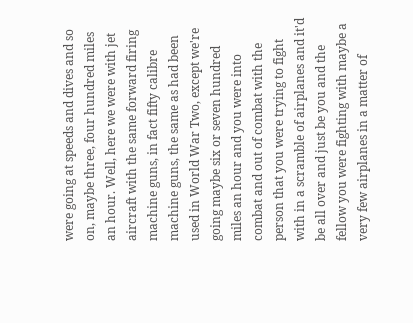were going at speeds and dives and so on, maybe three, four hundred miles an hour. Well, here we were with jet aircraft with the same forward firing machine guns, in fact fifty calibre machine guns, the same as had been used in World War Two, except we're going maybe six or seven hundred miles an hour and you were into combat and out of combat with the person that you were trying to fight with in a scramble of airplanes and it'd be all over and just be you and the fellow you were fighting with maybe a very few airplanes in a matter of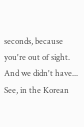seconds, because you're out of sight. And we didn't have... See, in the Korean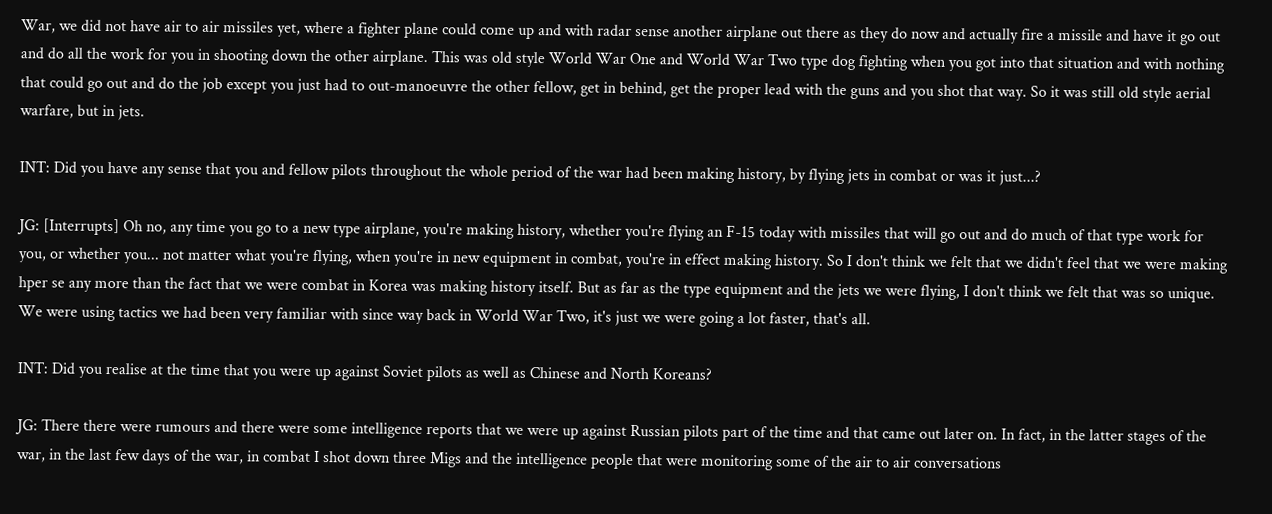War, we did not have air to air missiles yet, where a fighter plane could come up and with radar sense another airplane out there as they do now and actually fire a missile and have it go out and do all the work for you in shooting down the other airplane. This was old style World War One and World War Two type dog fighting when you got into that situation and with nothing that could go out and do the job except you just had to out-manoeuvre the other fellow, get in behind, get the proper lead with the guns and you shot that way. So it was still old style aerial warfare, but in jets.

INT: Did you have any sense that you and fellow pilots throughout the whole period of the war had been making history, by flying jets in combat or was it just...?

JG: [Interrupts] Oh no, any time you go to a new type airplane, you're making history, whether you're flying an F-15 today with missiles that will go out and do much of that type work for you, or whether you... not matter what you're flying, when you're in new equipment in combat, you're in effect making history. So I don't think we felt that we didn't feel that we were making hper se any more than the fact that we were combat in Korea was making history itself. But as far as the type equipment and the jets we were flying, I don't think we felt that was so unique. We were using tactics we had been very familiar with since way back in World War Two, it's just we were going a lot faster, that's all.

INT: Did you realise at the time that you were up against Soviet pilots as well as Chinese and North Koreans?

JG: There there were rumours and there were some intelligence reports that we were up against Russian pilots part of the time and that came out later on. In fact, in the latter stages of the war, in the last few days of the war, in combat I shot down three Migs and the intelligence people that were monitoring some of the air to air conversations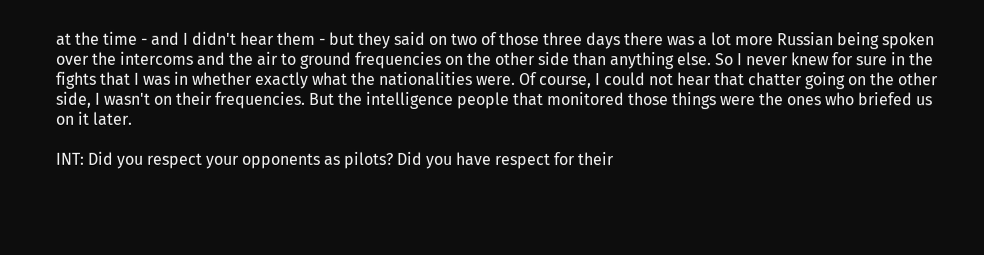at the time - and I didn't hear them - but they said on two of those three days there was a lot more Russian being spoken over the intercoms and the air to ground frequencies on the other side than anything else. So I never knew for sure in the fights that I was in whether exactly what the nationalities were. Of course, I could not hear that chatter going on the other side, I wasn't on their frequencies. But the intelligence people that monitored those things were the ones who briefed us on it later.

INT: Did you respect your opponents as pilots? Did you have respect for their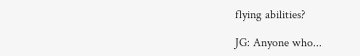flying abilities?

JG: Anyone who...